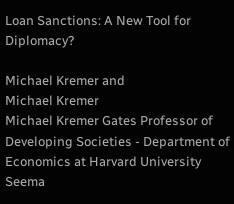Loan Sanctions: A New Tool for Diplomacy?

Michael Kremer and
Michael Kremer
Michael Kremer Gates Professor of Developing Societies - Department of Economics at Harvard University
Seema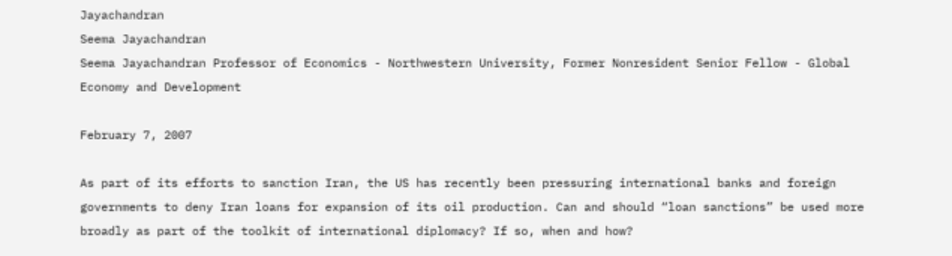Jayachandran
Seema Jayachandran
Seema Jayachandran Professor of Economics - Northwestern University, Former Nonresident Senior Fellow - Global Economy and Development

February 7, 2007

As part of its efforts to sanction Iran, the US has recently been pressuring international banks and foreign governments to deny Iran loans for expansion of its oil production. Can and should “loan sanctions” be used more broadly as part of the toolkit of international diplomacy? If so, when and how?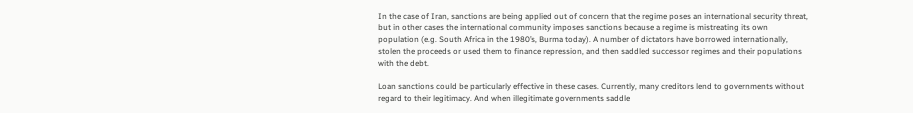In the case of Iran, sanctions are being applied out of concern that the regime poses an international security threat, but in other cases the international community imposes sanctions because a regime is mistreating its own population (e.g. South Africa in the 1980’s, Burma today). A number of dictators have borrowed internationally, stolen the proceeds or used them to finance repression, and then saddled successor regimes and their populations with the debt.

Loan sanctions could be particularly effective in these cases. Currently, many creditors lend to governments without regard to their legitimacy. And when illegitimate governments saddle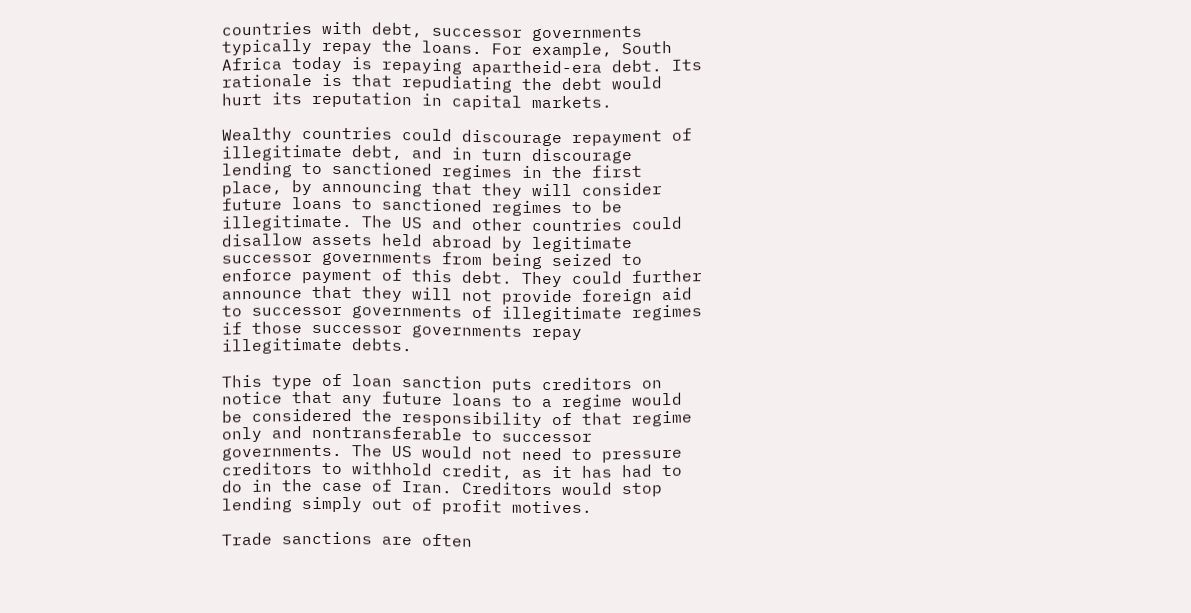countries with debt, successor governments typically repay the loans. For example, South Africa today is repaying apartheid-era debt. Its rationale is that repudiating the debt would hurt its reputation in capital markets.

Wealthy countries could discourage repayment of illegitimate debt, and in turn discourage lending to sanctioned regimes in the first place, by announcing that they will consider future loans to sanctioned regimes to be illegitimate. The US and other countries could disallow assets held abroad by legitimate successor governments from being seized to enforce payment of this debt. They could further announce that they will not provide foreign aid to successor governments of illegitimate regimes if those successor governments repay illegitimate debts.

This type of loan sanction puts creditors on notice that any future loans to a regime would be considered the responsibility of that regime only and nontransferable to successor governments. The US would not need to pressure creditors to withhold credit, as it has had to do in the case of Iran. Creditors would stop lending simply out of profit motives.

Trade sanctions are often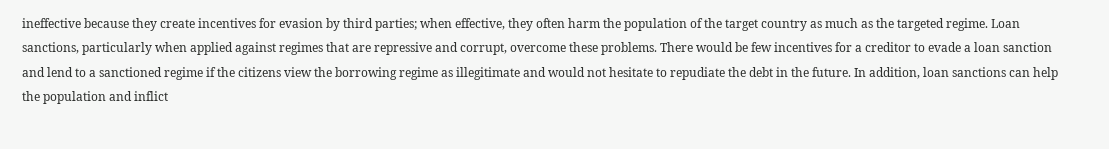ineffective because they create incentives for evasion by third parties; when effective, they often harm the population of the target country as much as the targeted regime. Loan sanctions, particularly when applied against regimes that are repressive and corrupt, overcome these problems. There would be few incentives for a creditor to evade a loan sanction and lend to a sanctioned regime if the citizens view the borrowing regime as illegitimate and would not hesitate to repudiate the debt in the future. In addition, loan sanctions can help the population and inflict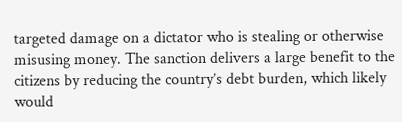targeted damage on a dictator who is stealing or otherwise misusing money. The sanction delivers a large benefit to the citizens by reducing the country’s debt burden, which likely would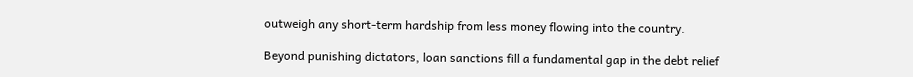outweigh any short-term hardship from less money flowing into the country.

Beyond punishing dictators, loan sanctions fill a fundamental gap in the debt relief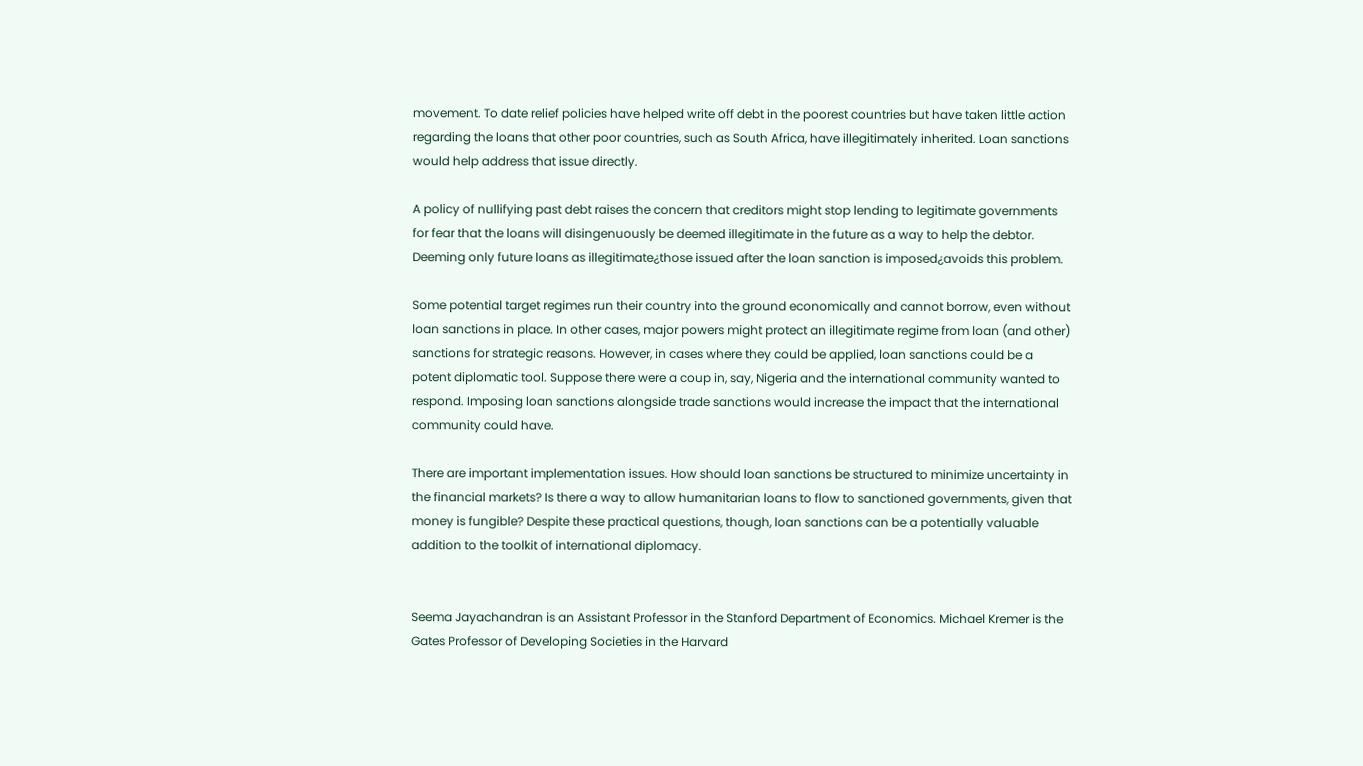movement. To date relief policies have helped write off debt in the poorest countries but have taken little action regarding the loans that other poor countries, such as South Africa, have illegitimately inherited. Loan sanctions would help address that issue directly.

A policy of nullifying past debt raises the concern that creditors might stop lending to legitimate governments for fear that the loans will disingenuously be deemed illegitimate in the future as a way to help the debtor. Deeming only future loans as illegitimate¿those issued after the loan sanction is imposed¿avoids this problem.

Some potential target regimes run their country into the ground economically and cannot borrow, even without loan sanctions in place. In other cases, major powers might protect an illegitimate regime from loan (and other) sanctions for strategic reasons. However, in cases where they could be applied, loan sanctions could be a potent diplomatic tool. Suppose there were a coup in, say, Nigeria and the international community wanted to respond. Imposing loan sanctions alongside trade sanctions would increase the impact that the international community could have.

There are important implementation issues. How should loan sanctions be structured to minimize uncertainty in the financial markets? Is there a way to allow humanitarian loans to flow to sanctioned governments, given that money is fungible? Despite these practical questions, though, loan sanctions can be a potentially valuable addition to the toolkit of international diplomacy.


Seema Jayachandran is an Assistant Professor in the Stanford Department of Economics. Michael Kremer is the Gates Professor of Developing Societies in the Harvard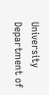University Department of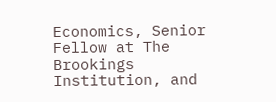Economics, Senior Fellow at The Brookings Institution, and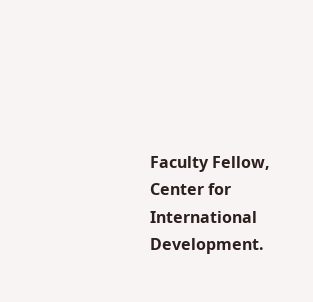Faculty Fellow, Center for International Development.